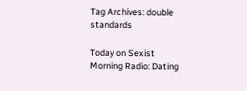Tag Archives: double standards

Today on Sexist Morning Radio: Dating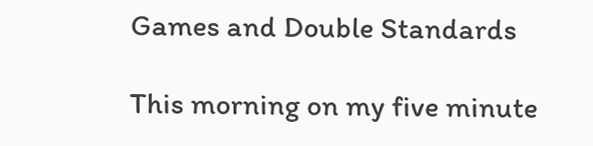Games and Double Standards

This morning on my five minute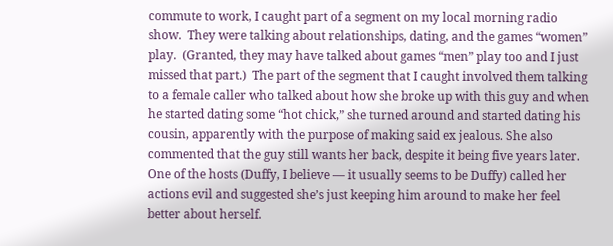commute to work, I caught part of a segment on my local morning radio show.  They were talking about relationships, dating, and the games “women” play.  (Granted, they may have talked about games “men” play too and I just missed that part.)  The part of the segment that I caught involved them talking to a female caller who talked about how she broke up with this guy and when he started dating some “hot chick,” she turned around and started dating his cousin, apparently with the purpose of making said ex jealous. She also commented that the guy still wants her back, despite it being five years later.  One of the hosts (Duffy, I believe — it usually seems to be Duffy) called her actions evil and suggested she’s just keeping him around to make her feel better about herself.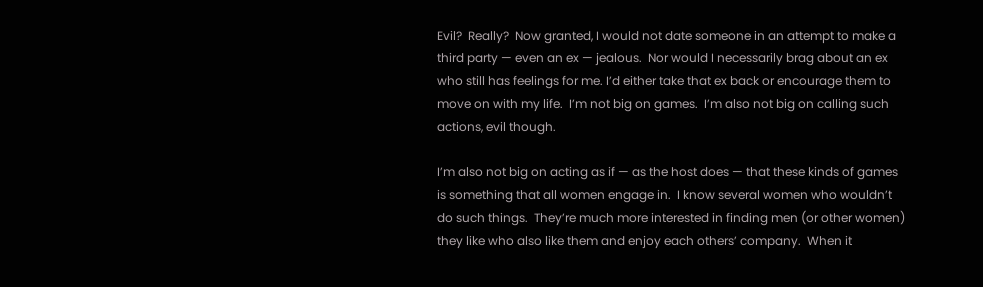Evil?  Really?  Now granted, I would not date someone in an attempt to make a third party — even an ex — jealous.  Nor would I necessarily brag about an ex who still has feelings for me. I’d either take that ex back or encourage them to move on with my life.  I’m not big on games.  I’m also not big on calling such actions, evil though.

I’m also not big on acting as if — as the host does — that these kinds of games is something that all women engage in.  I know several women who wouldn’t do such things.  They’re much more interested in finding men (or other women) they like who also like them and enjoy each others’ company.  When it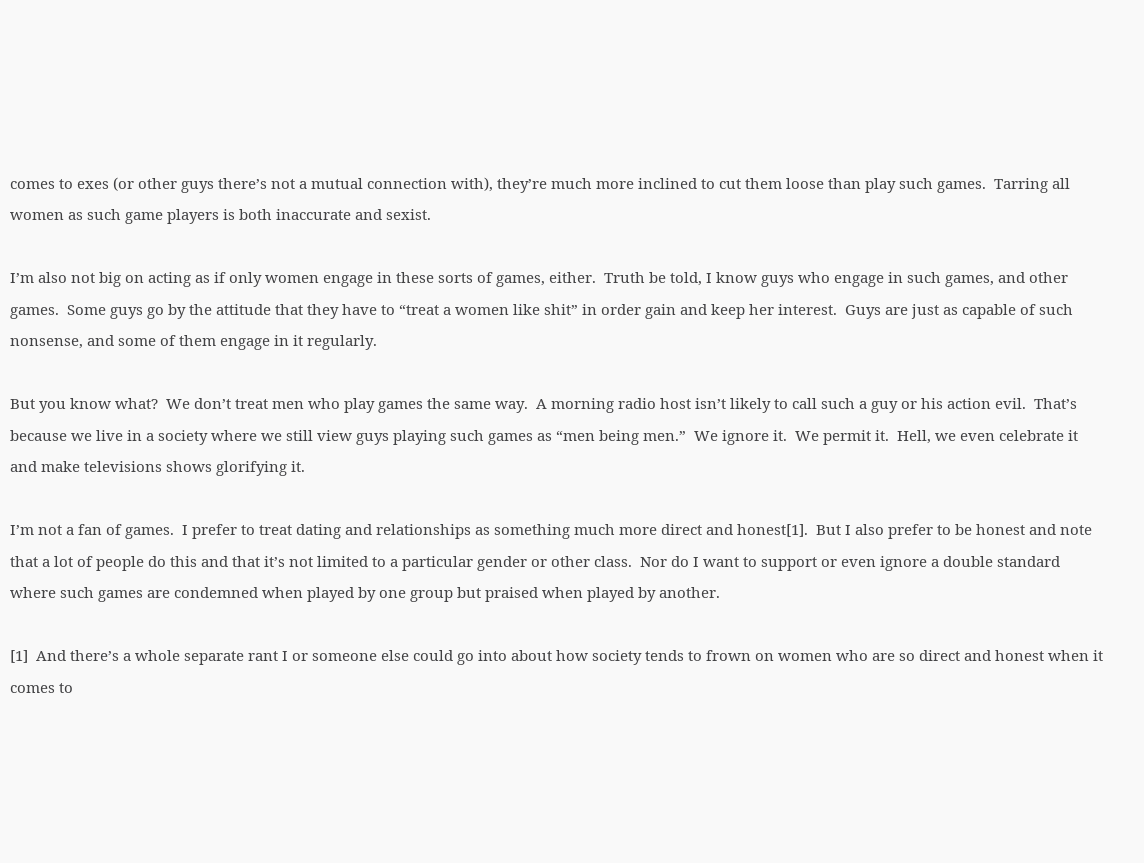comes to exes (or other guys there’s not a mutual connection with), they’re much more inclined to cut them loose than play such games.  Tarring all women as such game players is both inaccurate and sexist.

I’m also not big on acting as if only women engage in these sorts of games, either.  Truth be told, I know guys who engage in such games, and other games.  Some guys go by the attitude that they have to “treat a women like shit” in order gain and keep her interest.  Guys are just as capable of such nonsense, and some of them engage in it regularly.

But you know what?  We don’t treat men who play games the same way.  A morning radio host isn’t likely to call such a guy or his action evil.  That’s because we live in a society where we still view guys playing such games as “men being men.”  We ignore it.  We permit it.  Hell, we even celebrate it and make televisions shows glorifying it.

I’m not a fan of games.  I prefer to treat dating and relationships as something much more direct and honest[1].  But I also prefer to be honest and note that a lot of people do this and that it’s not limited to a particular gender or other class.  Nor do I want to support or even ignore a double standard where such games are condemned when played by one group but praised when played by another.

[1]  And there’s a whole separate rant I or someone else could go into about how society tends to frown on women who are so direct and honest when it comes to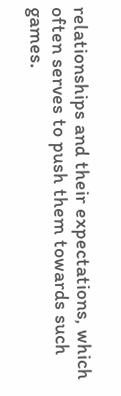relationships and their expectations, which often serves to push them towards such games.